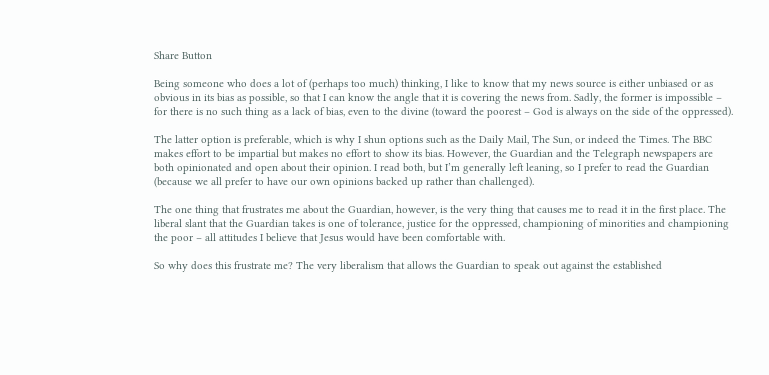Share Button

Being someone who does a lot of (perhaps too much) thinking, I like to know that my news source is either unbiased or as obvious in its bias as possible, so that I can know the angle that it is covering the news from. Sadly, the former is impossible – for there is no such thing as a lack of bias, even to the divine (toward the poorest – God is always on the side of the oppressed).

The latter option is preferable, which is why I shun options such as the Daily Mail, The Sun, or indeed the Times. The BBC makes effort to be impartial but makes no effort to show its bias. However, the Guardian and the Telegraph newspapers are both opinionated and open about their opinion. I read both, but I’m generally left leaning, so I prefer to read the Guardian (because we all prefer to have our own opinions backed up rather than challenged).

The one thing that frustrates me about the Guardian, however, is the very thing that causes me to read it in the first place. The liberal slant that the Guardian takes is one of tolerance, justice for the oppressed, championing of minorities and championing the poor – all attitudes I believe that Jesus would have been comfortable with.

So why does this frustrate me? The very liberalism that allows the Guardian to speak out against the established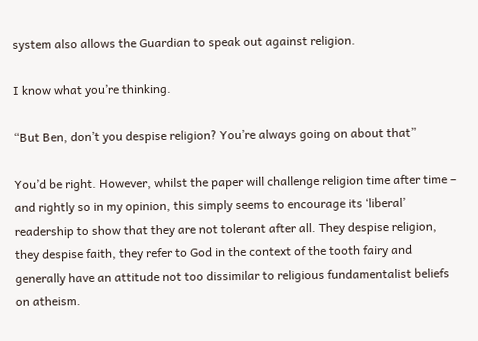system also allows the Guardian to speak out against religion.

I know what you’re thinking.

“But Ben, don’t you despise religion? You’re always going on about that”

You’d be right. However, whilst the paper will challenge religion time after time – and rightly so in my opinion, this simply seems to encourage its ‘liberal’ readership to show that they are not tolerant after all. They despise religion, they despise faith, they refer to God in the context of the tooth fairy and generally have an attitude not too dissimilar to religious fundamentalist beliefs on atheism.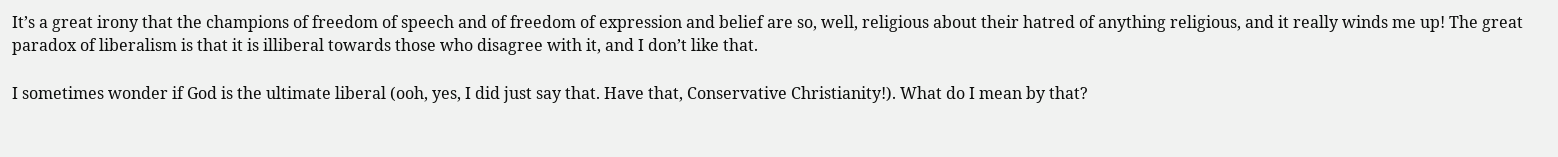It’s a great irony that the champions of freedom of speech and of freedom of expression and belief are so, well, religious about their hatred of anything religious, and it really winds me up! The great paradox of liberalism is that it is illiberal towards those who disagree with it, and I don’t like that.

I sometimes wonder if God is the ultimate liberal (ooh, yes, I did just say that. Have that, Conservative Christianity!). What do I mean by that?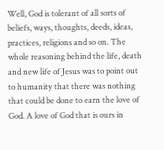Well, God is tolerant of all sorts of beliefs, ways, thoughts, deeds, ideas, practices, religions and so on. The whole reasoning behind the life, death and new life of Jesus was to point out to humanity that there was nothing that could be done to earn the love of God. A love of God that is ours in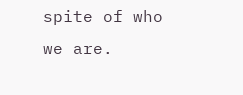spite of who we are.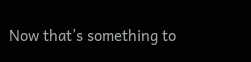Now that’s something to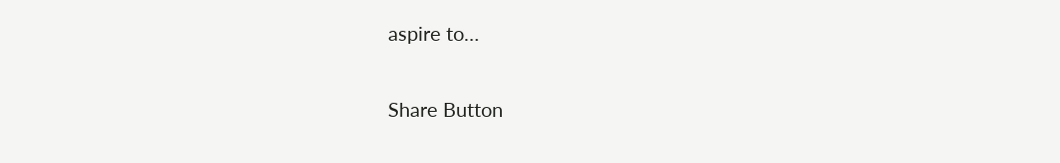aspire to…

Share Button